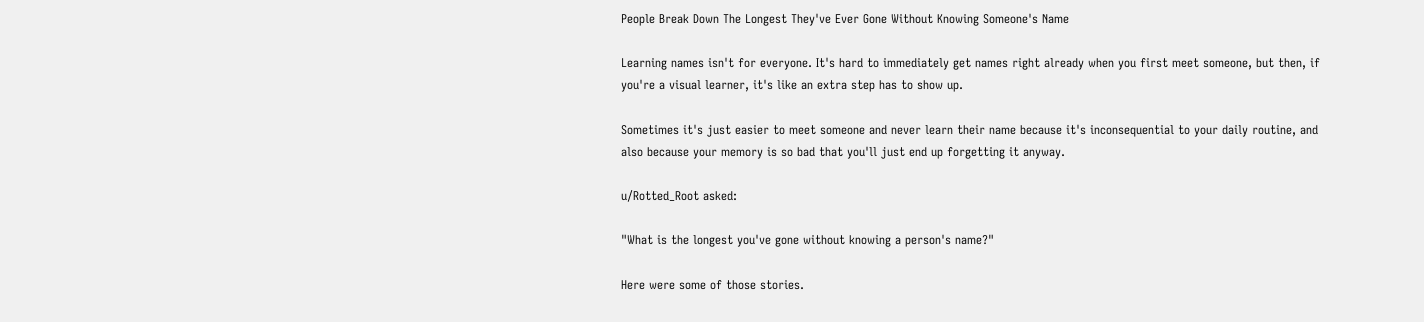People Break Down The Longest They've Ever Gone Without Knowing Someone's Name

Learning names isn't for everyone. It's hard to immediately get names right already when you first meet someone, but then, if you're a visual learner, it's like an extra step has to show up.

Sometimes it's just easier to meet someone and never learn their name because it's inconsequential to your daily routine, and also because your memory is so bad that you'll just end up forgetting it anyway.

u/Rotted_Root asked:

"What is the longest you've gone without knowing a person's name?"

Here were some of those stories.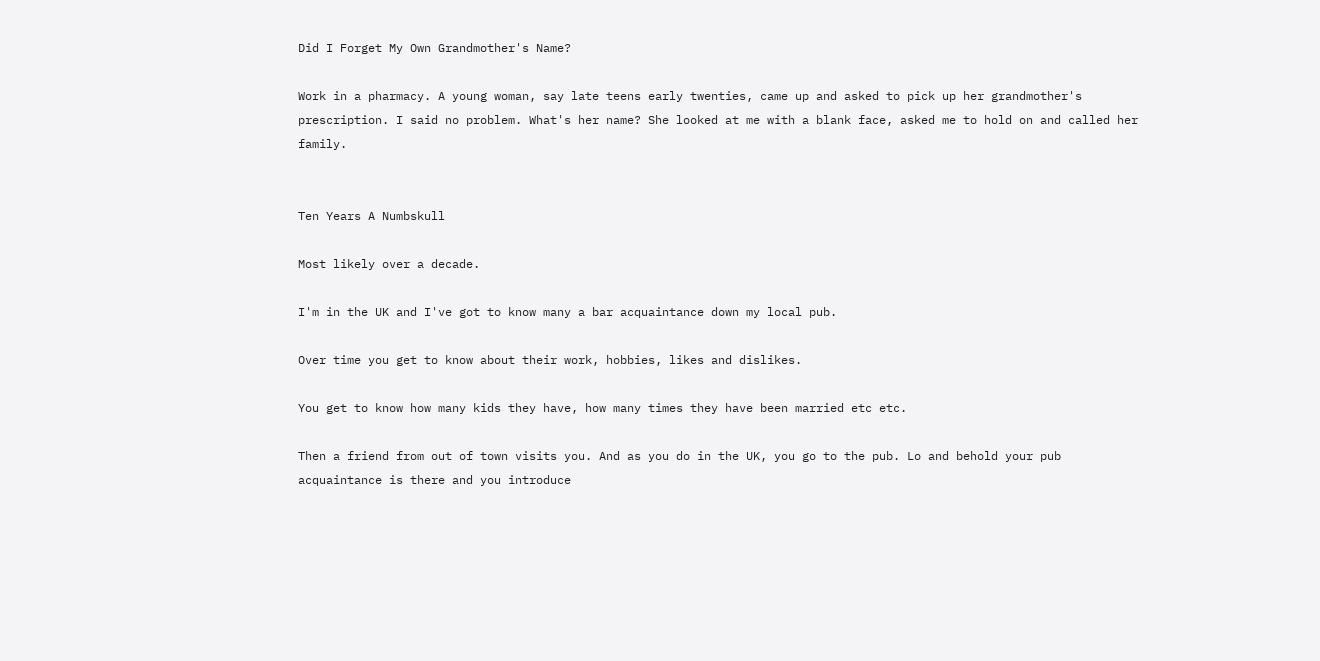Did I Forget My Own Grandmother's Name?

Work in a pharmacy. A young woman, say late teens early twenties, came up and asked to pick up her grandmother's prescription. I said no problem. What's her name? She looked at me with a blank face, asked me to hold on and called her family.


Ten Years A Numbskull

Most likely over a decade.

I'm in the UK and I've got to know many a bar acquaintance down my local pub.

Over time you get to know about their work, hobbies, likes and dislikes.

You get to know how many kids they have, how many times they have been married etc etc.

Then a friend from out of town visits you. And as you do in the UK, you go to the pub. Lo and behold your pub acquaintance is there and you introduce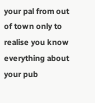your pal from out of town only to realise you know everything about your pub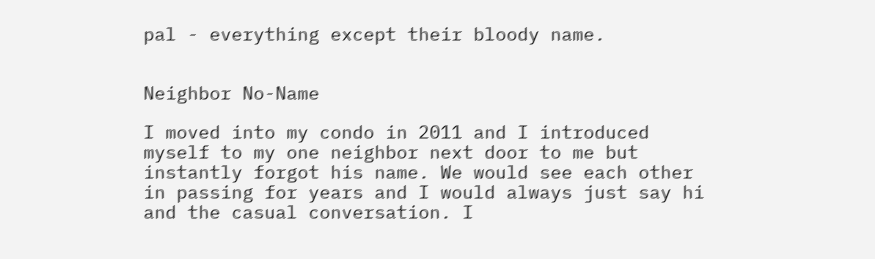pal - everything except their bloody name.


Neighbor No-Name

I moved into my condo in 2011 and I introduced myself to my one neighbor next door to me but instantly forgot his name. We would see each other in passing for years and I would always just say hi and the casual conversation. I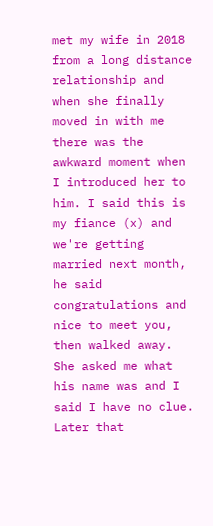met my wife in 2018 from a long distance relationship and when she finally moved in with me there was the awkward moment when I introduced her to him. I said this is my fiance (x) and we're getting married next month, he said congratulations and nice to meet you, then walked away. She asked me what his name was and I said I have no clue. Later that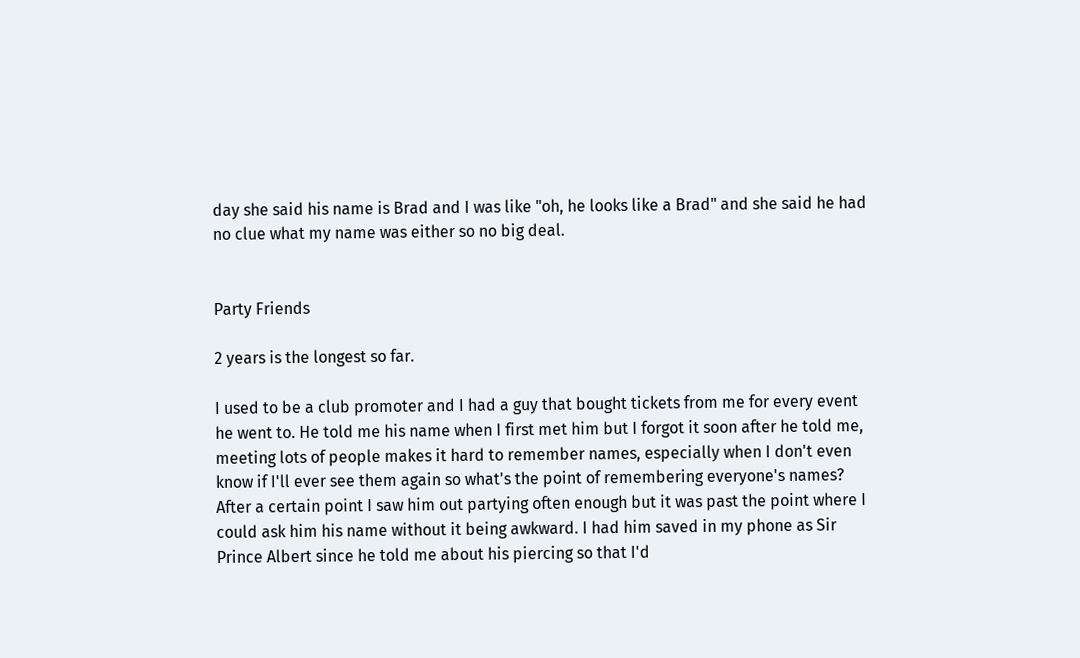day she said his name is Brad and I was like "oh, he looks like a Brad" and she said he had no clue what my name was either so no big deal.


Party Friends

2 years is the longest so far.

I used to be a club promoter and I had a guy that bought tickets from me for every event he went to. He told me his name when I first met him but I forgot it soon after he told me, meeting lots of people makes it hard to remember names, especially when I don't even know if I'll ever see them again so what's the point of remembering everyone's names? After a certain point I saw him out partying often enough but it was past the point where I could ask him his name without it being awkward. I had him saved in my phone as Sir Prince Albert since he told me about his piercing so that I'd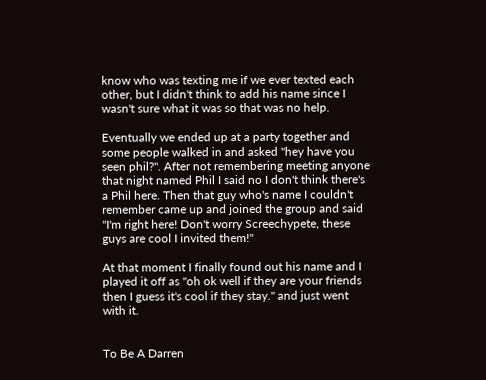know who was texting me if we ever texted each other, but I didn't think to add his name since I wasn't sure what it was so that was no help.

Eventually we ended up at a party together and some people walked in and asked "hey have you seen phil?". After not remembering meeting anyone that night named Phil I said no I don't think there's a Phil here. Then that guy who's name I couldn't remember came up and joined the group and said "I'm right here! Don't worry Screechypete, these guys are cool I invited them!"

At that moment I finally found out his name and I played it off as "oh ok well if they are your friends then I guess it's cool if they stay." and just went with it.


To Be A Darren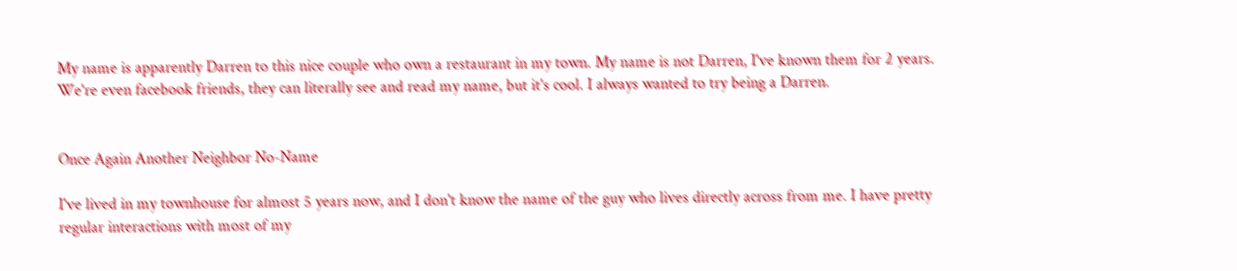My name is apparently Darren to this nice couple who own a restaurant in my town. My name is not Darren, I've known them for 2 years. We're even facebook friends, they can literally see and read my name, but it's cool. I always wanted to try being a Darren.


Once Again Another Neighbor No-Name

I've lived in my townhouse for almost 5 years now, and I don't know the name of the guy who lives directly across from me. I have pretty regular interactions with most of my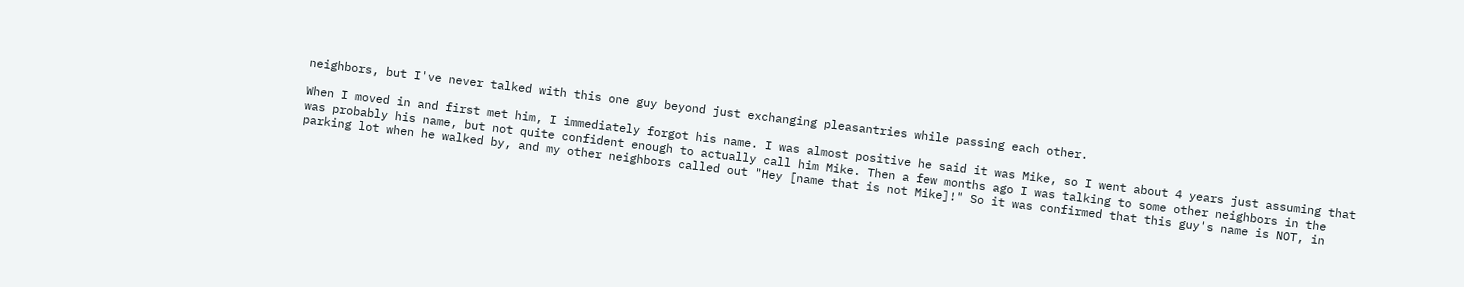neighbors, but I've never talked with this one guy beyond just exchanging pleasantries while passing each other.

When I moved in and first met him, I immediately forgot his name. I was almost positive he said it was Mike, so I went about 4 years just assuming that was probably his name, but not quite confident enough to actually call him Mike. Then a few months ago I was talking to some other neighbors in the parking lot when he walked by, and my other neighbors called out "Hey [name that is not Mike]!" So it was confirmed that this guy's name is NOT, in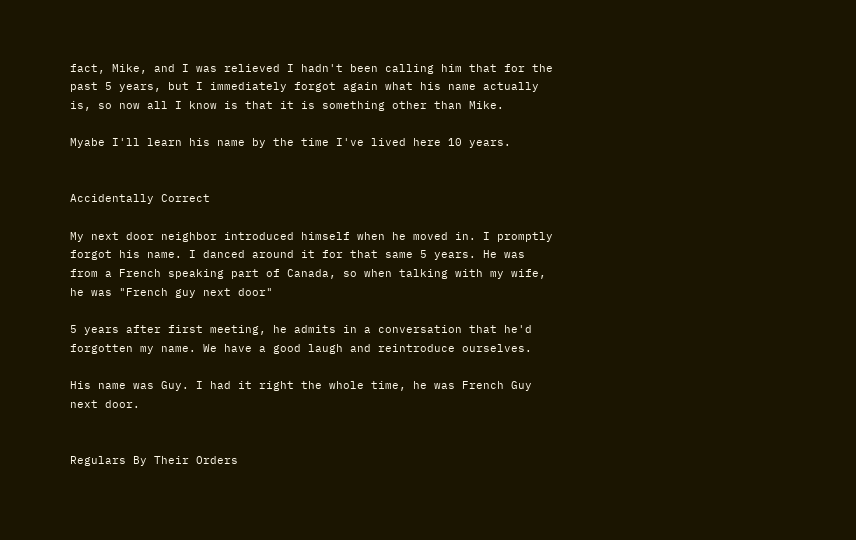fact, Mike, and I was relieved I hadn't been calling him that for the past 5 years, but I immediately forgot again what his name actually is, so now all I know is that it is something other than Mike.

Myabe I'll learn his name by the time I've lived here 10 years.


Accidentally Correct

My next door neighbor introduced himself when he moved in. I promptly forgot his name. I danced around it for that same 5 years. He was from a French speaking part of Canada, so when talking with my wife, he was "French guy next door"

5 years after first meeting, he admits in a conversation that he'd forgotten my name. We have a good laugh and reintroduce ourselves.

His name was Guy. I had it right the whole time, he was French Guy next door.


Regulars By Their Orders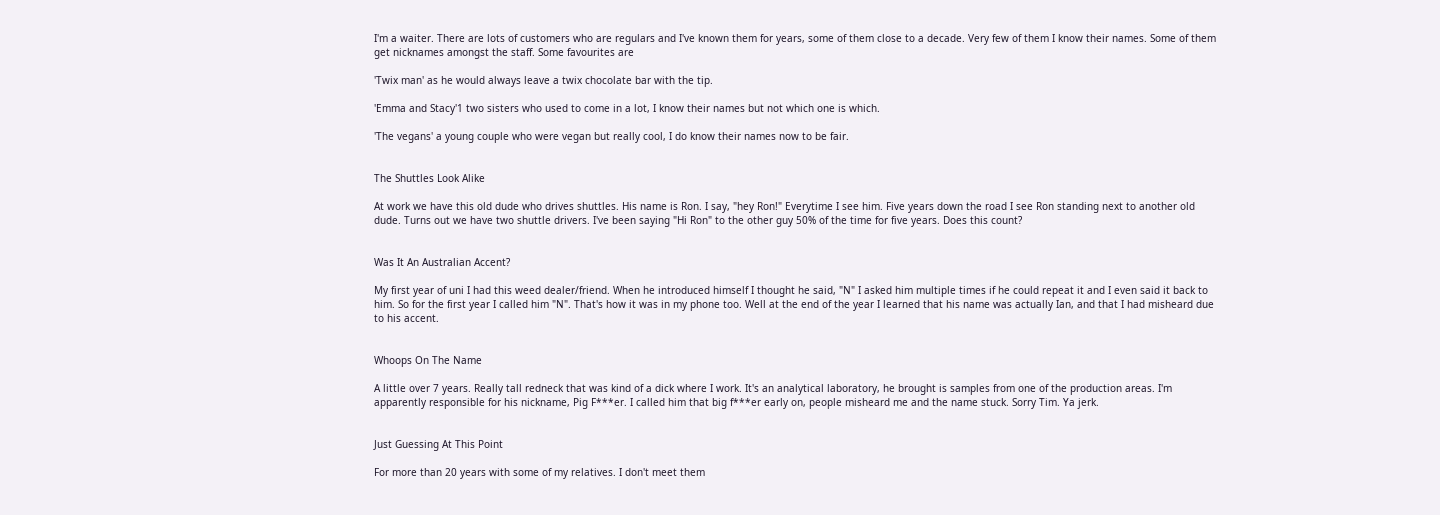I'm a waiter. There are lots of customers who are regulars and I've known them for years, some of them close to a decade. Very few of them I know their names. Some of them get nicknames amongst the staff. Some favourites are

'Twix man' as he would always leave a twix chocolate bar with the tip.

'Emma and Stacy'1 two sisters who used to come in a lot, I know their names but not which one is which.

'The vegans' a young couple who were vegan but really cool, I do know their names now to be fair.


The Shuttles Look Alike

At work we have this old dude who drives shuttles. His name is Ron. I say, "hey Ron!" Everytime I see him. Five years down the road I see Ron standing next to another old dude. Turns out we have two shuttle drivers. I've been saying "Hi Ron" to the other guy 50% of the time for five years. Does this count?


Was It An Australian Accent?

My first year of uni I had this weed dealer/friend. When he introduced himself I thought he said, "N" I asked him multiple times if he could repeat it and I even said it back to him. So for the first year I called him "N". That's how it was in my phone too. Well at the end of the year I learned that his name was actually Ian, and that I had misheard due to his accent.


Whoops On The Name

A little over 7 years. Really tall redneck that was kind of a dick where I work. It's an analytical laboratory, he brought is samples from one of the production areas. I'm apparently responsible for his nickname, Pig F***er. I called him that big f***er early on, people misheard me and the name stuck. Sorry Tim. Ya jerk.


Just Guessing At This Point

For more than 20 years with some of my relatives. I don't meet them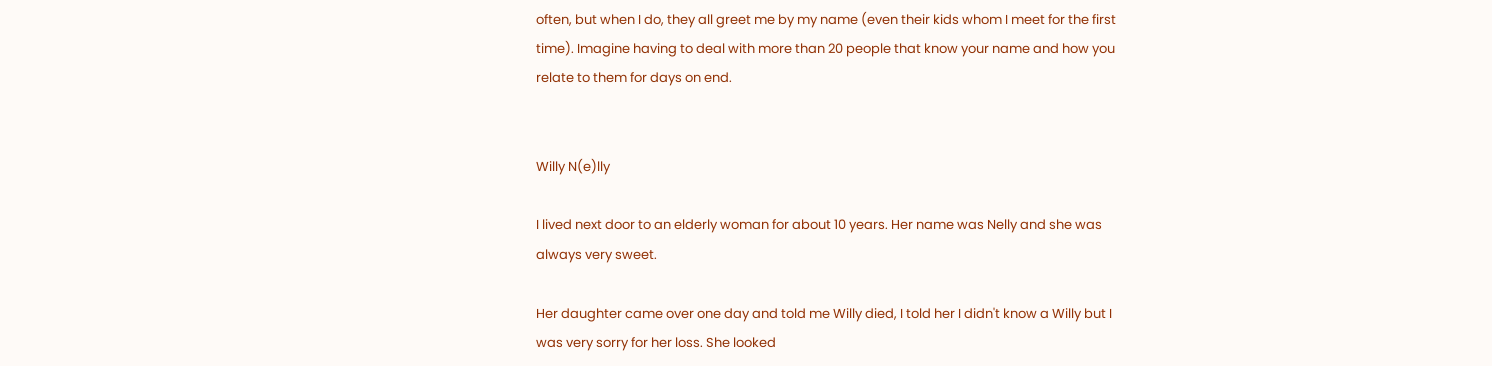often, but when I do, they all greet me by my name (even their kids whom I meet for the first time). Imagine having to deal with more than 20 people that know your name and how you relate to them for days on end.


Willy N(e)lly

I lived next door to an elderly woman for about 10 years. Her name was Nelly and she was always very sweet.

Her daughter came over one day and told me Willy died, I told her I didn't know a Willy but I was very sorry for her loss. She looked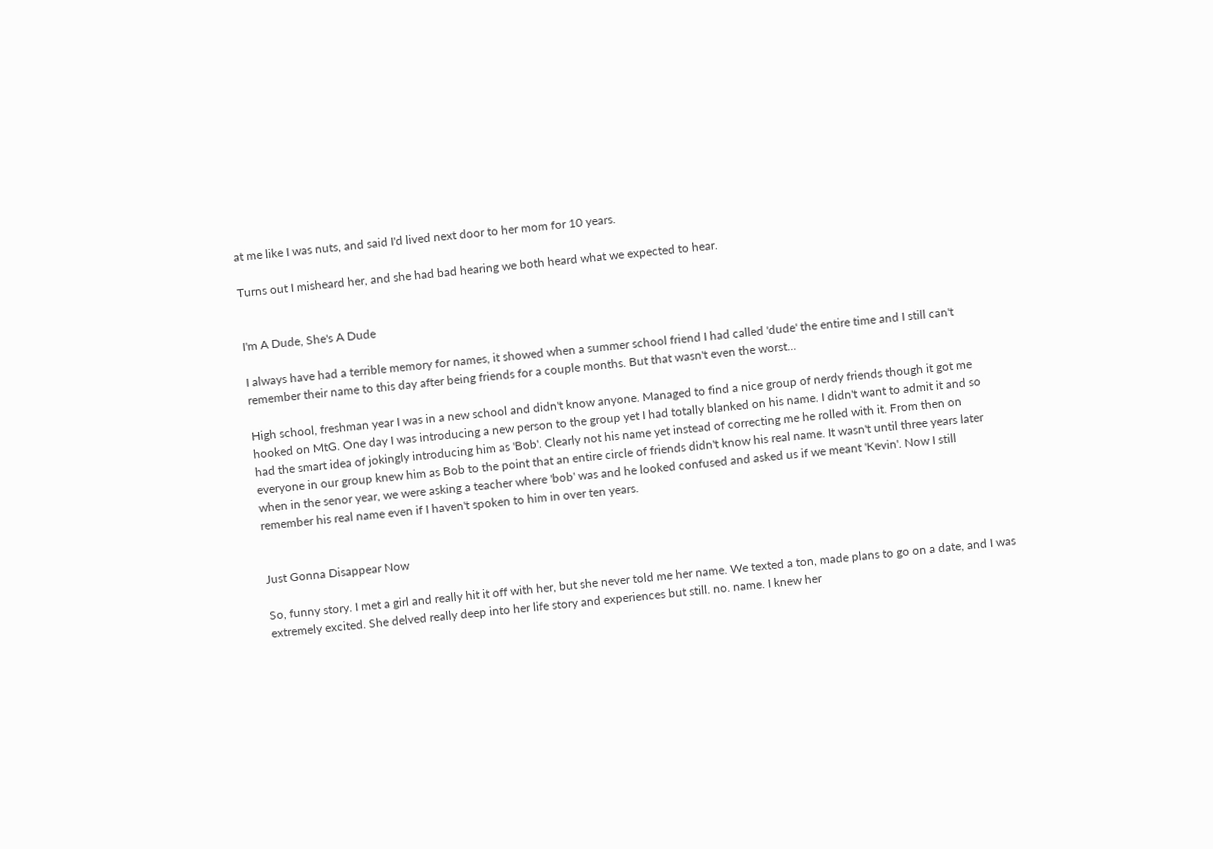at me like I was nuts, and said I'd lived next door to her mom for 10 years.

Turns out I misheard her, and she had bad hearing we both heard what we expected to hear.


I'm A Dude, She's A Dude

I always have had a terrible memory for names, it showed when a summer school friend I had called 'dude' the entire time and I still can't remember their name to this day after being friends for a couple months. But that wasn't even the worst...

High school, freshman year I was in a new school and didn't know anyone. Managed to find a nice group of nerdy friends though it got me hooked on MtG. One day I was introducing a new person to the group yet I had totally blanked on his name. I didn't want to admit it and so had the smart idea of jokingly introducing him as 'Bob'. Clearly not his name yet instead of correcting me he rolled with it. From then on everyone in our group knew him as Bob to the point that an entire circle of friends didn't know his real name. It wasn't until three years later when in the senor year, we were asking a teacher where 'bob' was and he looked confused and asked us if we meant 'Kevin'. Now I still remember his real name even if I haven't spoken to him in over ten years.


Just Gonna Disappear Now

So, funny story. I met a girl and really hit it off with her, but she never told me her name. We texted a ton, made plans to go on a date, and I was extremely excited. She delved really deep into her life story and experiences but still. no. name. I knew her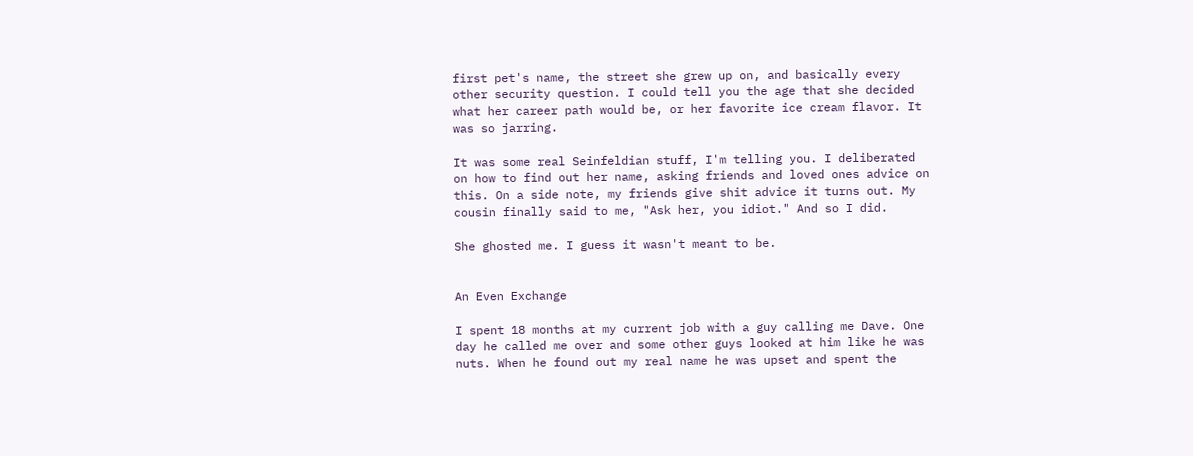first pet's name, the street she grew up on, and basically every other security question. I could tell you the age that she decided what her career path would be, or her favorite ice cream flavor. It was so jarring.

It was some real Seinfeldian stuff, I'm telling you. I deliberated on how to find out her name, asking friends and loved ones advice on this. On a side note, my friends give shit advice it turns out. My cousin finally said to me, "Ask her, you idiot." And so I did.

She ghosted me. I guess it wasn't meant to be.


An Even Exchange

I spent 18 months at my current job with a guy calling me Dave. One day he called me over and some other guys looked at him like he was nuts. When he found out my real name he was upset and spent the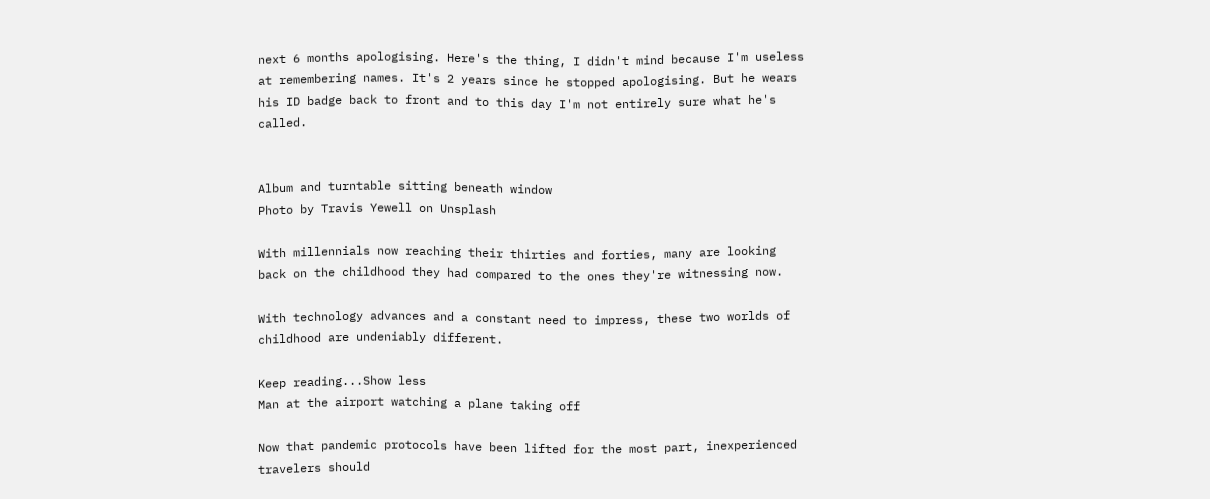next 6 months apologising. Here's the thing, I didn't mind because I'm useless at remembering names. It's 2 years since he stopped apologising. But he wears his ID badge back to front and to this day I'm not entirely sure what he's called.


Album and turntable sitting beneath window
Photo by Travis Yewell on Unsplash

With millennials now reaching their thirties and forties, many are looking back on the childhood they had compared to the ones they're witnessing now.

With technology advances and a constant need to impress, these two worlds of childhood are undeniably different.

Keep reading...Show less
Man at the airport watching a plane taking off

Now that pandemic protocols have been lifted for the most part, inexperienced travelers should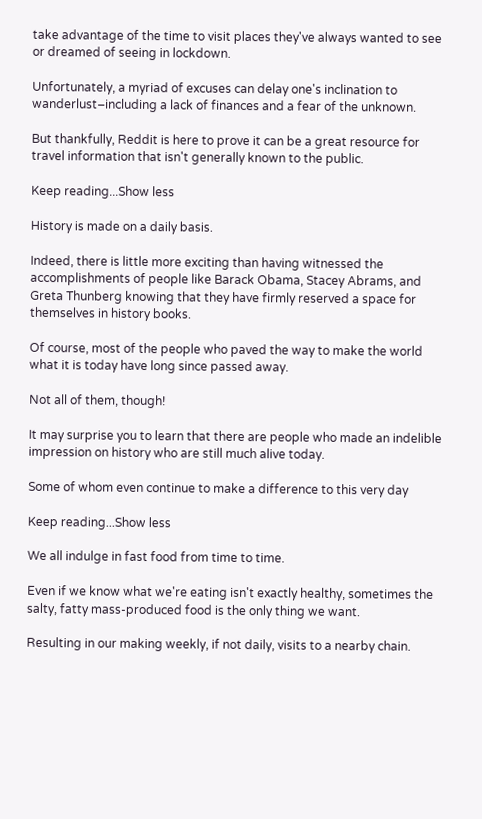take advantage of the time to visit places they've always wanted to see or dreamed of seeing in lockdown.

Unfortunately, a myriad of excuses can delay one's inclination to wanderlust–including a lack of finances and a fear of the unknown.

But thankfully, Reddit is here to prove it can be a great resource for travel information that isn't generally known to the public.

Keep reading...Show less

History is made on a daily basis.

Indeed, there is little more exciting than having witnessed the accomplishments of people like Barack Obama, Stacey Abrams, and Greta Thunberg knowing that they have firmly reserved a space for themselves in history books.

Of course, most of the people who paved the way to make the world what it is today have long since passed away.

Not all of them, though!

It may surprise you to learn that there are people who made an indelible impression on history who are still much alive today.

Some of whom even continue to make a difference to this very day

Keep reading...Show less

We all indulge in fast food from time to time.

Even if we know what we're eating isn't exactly healthy, sometimes the salty, fatty mass-produced food is the only thing we want.

Resulting in our making weekly, if not daily, visits to a nearby chain.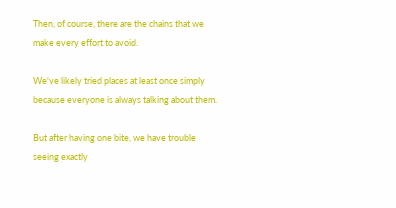Then, of course, there are the chains that we make every effort to avoid.

We've likely tried places at least once simply because everyone is always talking about them.

But after having one bite, we have trouble seeing exactly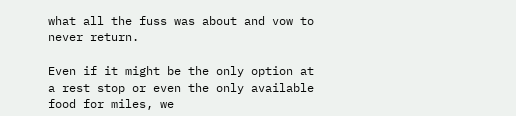what all the fuss was about and vow to never return.

Even if it might be the only option at a rest stop or even the only available food for miles, we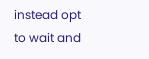instead opt to wait and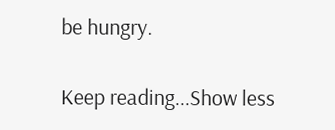be hungry.

Keep reading...Show less